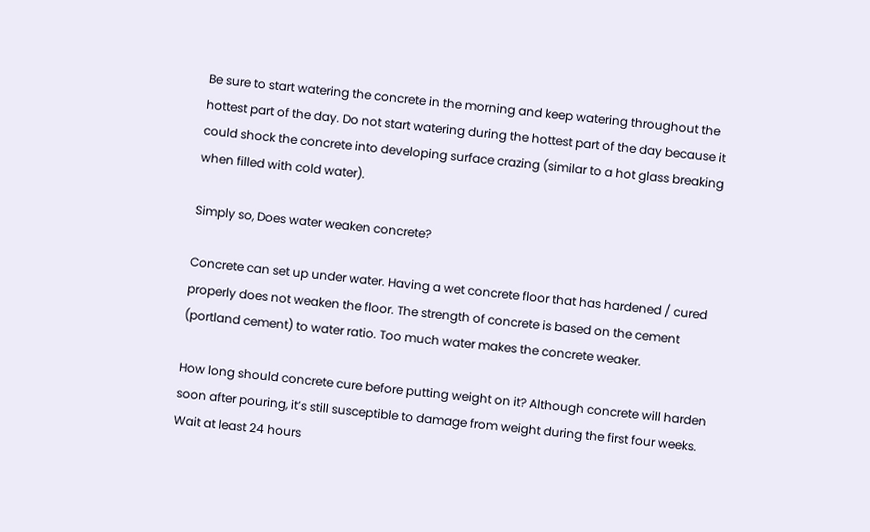Be sure to start watering the concrete in the morning and keep watering throughout the hottest part of the day. Do not start watering during the hottest part of the day because it could shock the concrete into developing surface crazing (similar to a hot glass breaking when filled with cold water).

Simply so, Does water weaken concrete?

Concrete can set up under water. Having a wet concrete floor that has hardened / cured properly does not weaken the floor. The strength of concrete is based on the cement (portland cement) to water ratio. Too much water makes the concrete weaker.

How long should concrete cure before putting weight on it? Although concrete will harden soon after pouring, it’s still susceptible to damage from weight during the first four weeks. Wait at least 24 hours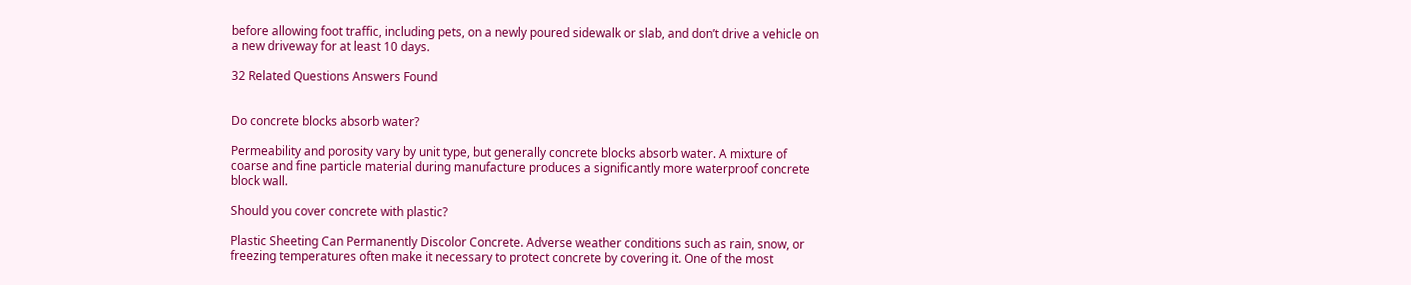before allowing foot traffic, including pets, on a newly poured sidewalk or slab, and don’t drive a vehicle on a new driveway for at least 10 days.

32 Related Questions Answers Found


Do concrete blocks absorb water?

Permeability and porosity vary by unit type, but generally concrete blocks absorb water. A mixture of coarse and fine particle material during manufacture produces a significantly more waterproof concrete block wall.

Should you cover concrete with plastic?

Plastic Sheeting Can Permanently Discolor Concrete. Adverse weather conditions such as rain, snow, or freezing temperatures often make it necessary to protect concrete by covering it. One of the most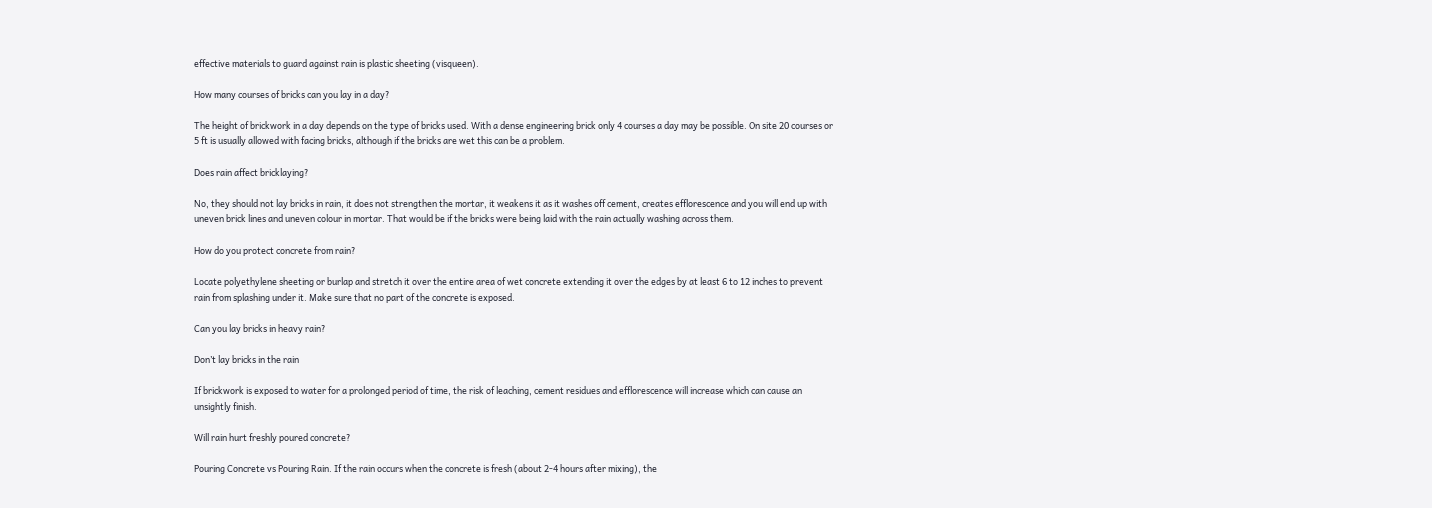effective materials to guard against rain is plastic sheeting (visqueen).

How many courses of bricks can you lay in a day?

The height of brickwork in a day depends on the type of bricks used. With a dense engineering brick only 4 courses a day may be possible. On site 20 courses or 5 ft is usually allowed with facing bricks, although if the bricks are wet this can be a problem.

Does rain affect bricklaying?

No, they should not lay bricks in rain, it does not strengthen the mortar, it weakens it as it washes off cement, creates efflorescence and you will end up with uneven brick lines and uneven colour in mortar. That would be if the bricks were being laid with the rain actually washing across them.

How do you protect concrete from rain?

Locate polyethylene sheeting or burlap and stretch it over the entire area of wet concrete extending it over the edges by at least 6 to 12 inches to prevent rain from splashing under it. Make sure that no part of the concrete is exposed.

Can you lay bricks in heavy rain?

Don’t lay bricks in the rain

If brickwork is exposed to water for a prolonged period of time, the risk of leaching, cement residues and efflorescence will increase which can cause an unsightly finish.

Will rain hurt freshly poured concrete?

Pouring Concrete vs Pouring Rain. If the rain occurs when the concrete is fresh (about 2-4 hours after mixing), the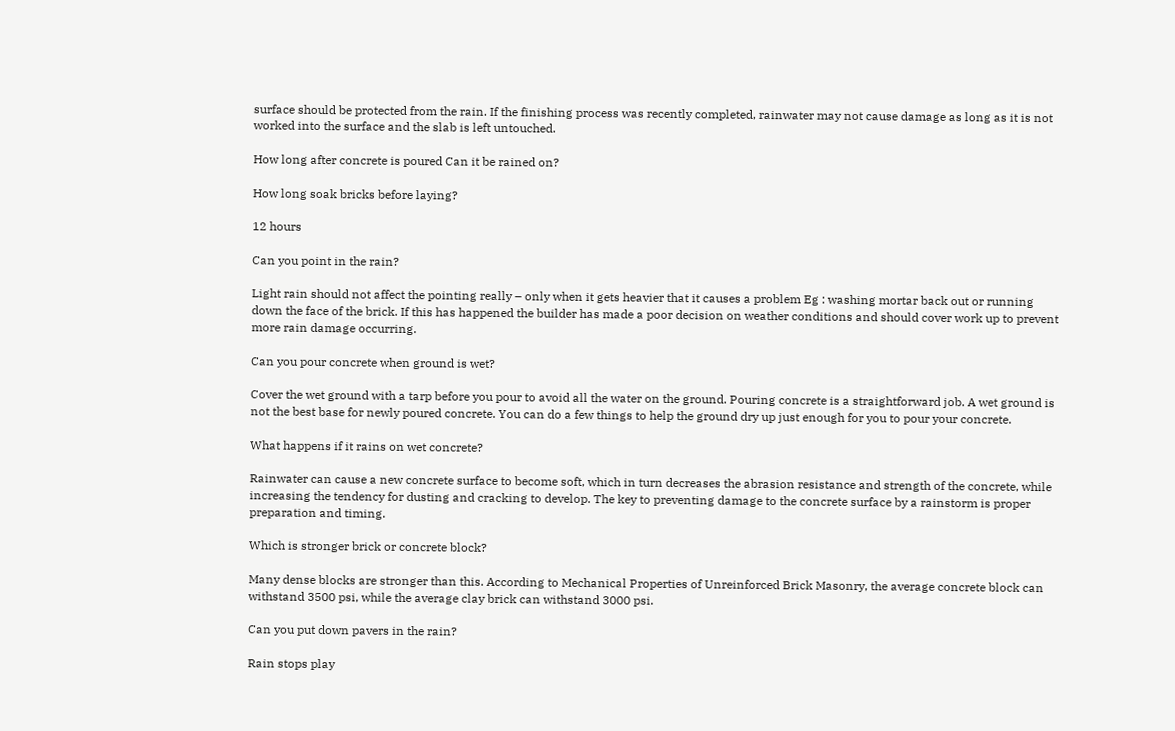surface should be protected from the rain. If the finishing process was recently completed, rainwater may not cause damage as long as it is not worked into the surface and the slab is left untouched.

How long after concrete is poured Can it be rained on?

How long soak bricks before laying?

12 hours

Can you point in the rain?

Light rain should not affect the pointing really – only when it gets heavier that it causes a problem Eg : washing mortar back out or running down the face of the brick. If this has happened the builder has made a poor decision on weather conditions and should cover work up to prevent more rain damage occurring.

Can you pour concrete when ground is wet?

Cover the wet ground with a tarp before you pour to avoid all the water on the ground. Pouring concrete is a straightforward job. A wet ground is not the best base for newly poured concrete. You can do a few things to help the ground dry up just enough for you to pour your concrete.

What happens if it rains on wet concrete?

Rainwater can cause a new concrete surface to become soft, which in turn decreases the abrasion resistance and strength of the concrete, while increasing the tendency for dusting and cracking to develop. The key to preventing damage to the concrete surface by a rainstorm is proper preparation and timing.

Which is stronger brick or concrete block?

Many dense blocks are stronger than this. According to Mechanical Properties of Unreinforced Brick Masonry, the average concrete block can withstand 3500 psi, while the average clay brick can withstand 3000 psi.

Can you put down pavers in the rain?

Rain stops play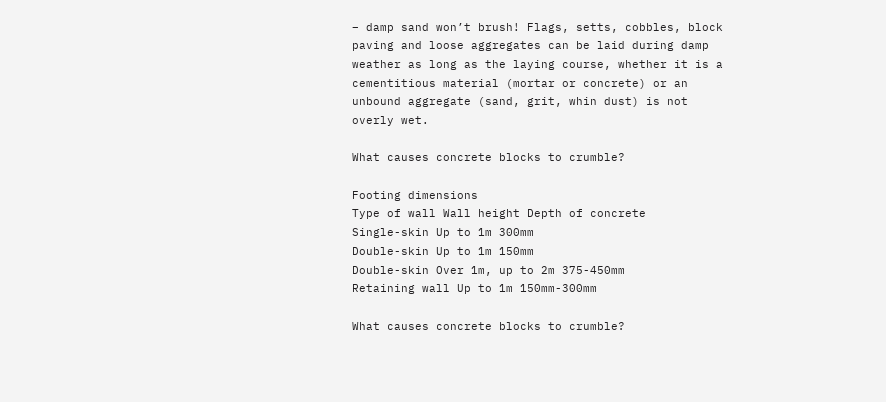– damp sand won’t brush! Flags, setts, cobbles, block paving and loose aggregates can be laid during damp weather as long as the laying course, whether it is a cementitious material (mortar or concrete) or an unbound aggregate (sand, grit, whin dust) is not overly wet.

What causes concrete blocks to crumble?

Footing dimensions
Type of wall Wall height Depth of concrete
Single-skin Up to 1m 300mm
Double-skin Up to 1m 150mm
Double-skin Over 1m, up to 2m 375-450mm
Retaining wall Up to 1m 150mm-300mm

What causes concrete blocks to crumble?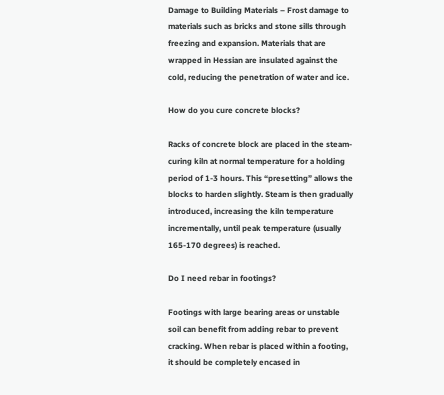Damage to Building Materials – Frost damage to materials such as bricks and stone sills through freezing and expansion. Materials that are wrapped in Hessian are insulated against the cold, reducing the penetration of water and ice.

How do you cure concrete blocks?

Racks of concrete block are placed in the steam-curing kiln at normal temperature for a holding period of 1-3 hours. This “presetting” allows the blocks to harden slightly. Steam is then gradually introduced, increasing the kiln temperature incrementally, until peak temperature (usually 165-170 degrees) is reached.

Do I need rebar in footings?

Footings with large bearing areas or unstable soil can benefit from adding rebar to prevent cracking. When rebar is placed within a footing, it should be completely encased in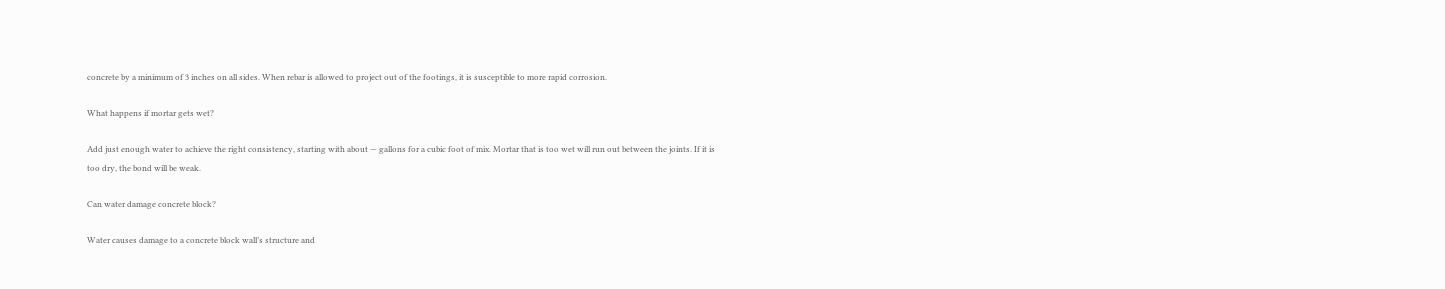concrete by a minimum of 3 inches on all sides. When rebar is allowed to project out of the footings, it is susceptible to more rapid corrosion.

What happens if mortar gets wet?

Add just enough water to achieve the right consistency, starting with about — gallons for a cubic foot of mix. Mortar that is too wet will run out between the joints. If it is too dry, the bond will be weak.

Can water damage concrete block?

Water causes damage to a concrete block wall’s structure and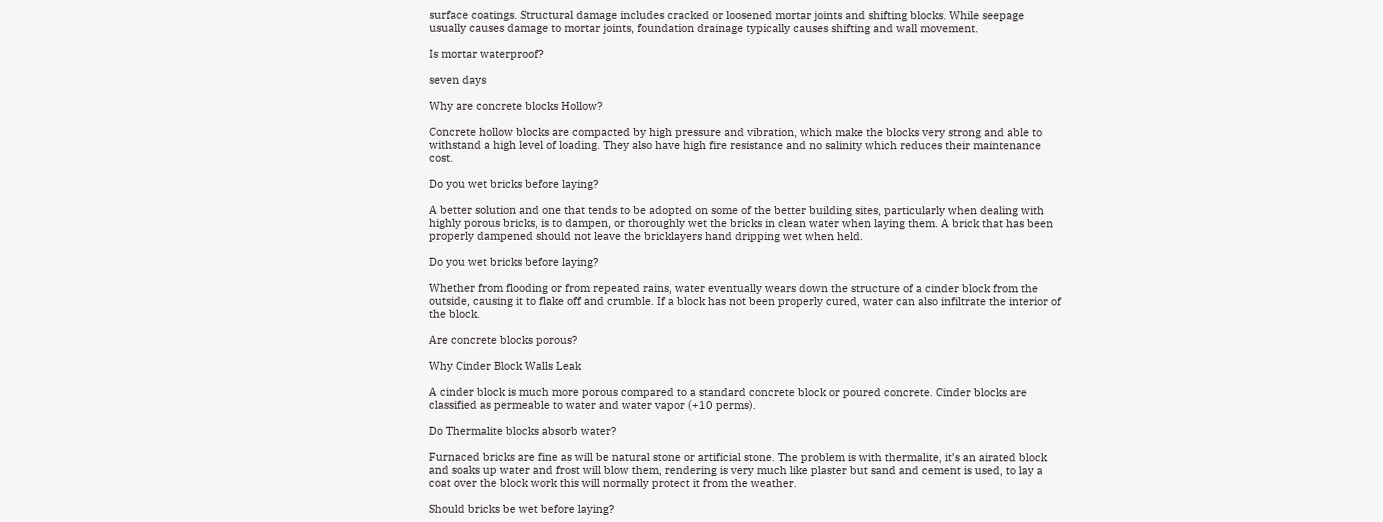surface coatings. Structural damage includes cracked or loosened mortar joints and shifting blocks. While seepage usually causes damage to mortar joints, foundation drainage typically causes shifting and wall movement.

Is mortar waterproof?

seven days

Why are concrete blocks Hollow?

Concrete hollow blocks are compacted by high pressure and vibration, which make the blocks very strong and able to withstand a high level of loading. They also have high fire resistance and no salinity which reduces their maintenance cost.

Do you wet bricks before laying?

A better solution and one that tends to be adopted on some of the better building sites, particularly when dealing with highly porous bricks, is to dampen, or thoroughly wet the bricks in clean water when laying them. A brick that has been properly dampened should not leave the bricklayers hand dripping wet when held.

Do you wet bricks before laying?

Whether from flooding or from repeated rains, water eventually wears down the structure of a cinder block from the outside, causing it to flake off and crumble. If a block has not been properly cured, water can also infiltrate the interior of the block.

Are concrete blocks porous?

Why Cinder Block Walls Leak

A cinder block is much more porous compared to a standard concrete block or poured concrete. Cinder blocks are classified as permeable to water and water vapor (+10 perms).

Do Thermalite blocks absorb water?

Furnaced bricks are fine as will be natural stone or artificial stone. The problem is with thermalite, it’s an airated block and soaks up water and frost will blow them, rendering is very much like plaster but sand and cement is used, to lay a coat over the block work this will normally protect it from the weather.

Should bricks be wet before laying?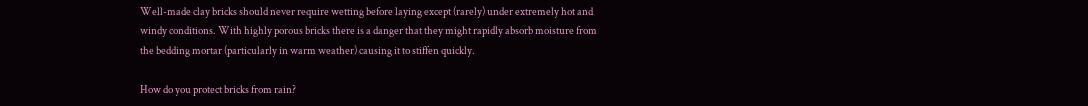Well-made clay bricks should never require wetting before laying except (rarely) under extremely hot and windy conditions. With highly porous bricks there is a danger that they might rapidly absorb moisture from the bedding mortar (particularly in warm weather) causing it to stiffen quickly.

How do you protect bricks from rain?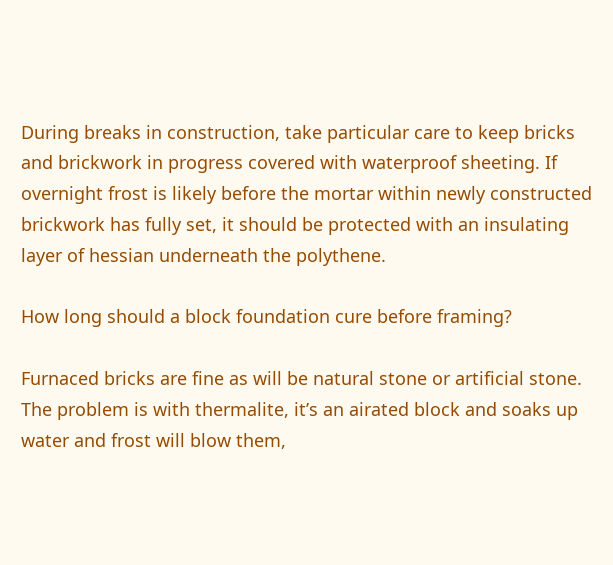During breaks in construction, take particular care to keep bricks and brickwork in progress covered with waterproof sheeting. If overnight frost is likely before the mortar within newly constructed brickwork has fully set, it should be protected with an insulating layer of hessian underneath the polythene.

How long should a block foundation cure before framing?

Furnaced bricks are fine as will be natural stone or artificial stone. The problem is with thermalite, it’s an airated block and soaks up water and frost will blow them,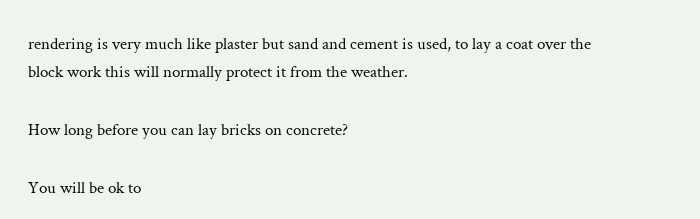rendering is very much like plaster but sand and cement is used, to lay a coat over the block work this will normally protect it from the weather.

How long before you can lay bricks on concrete?

You will be ok to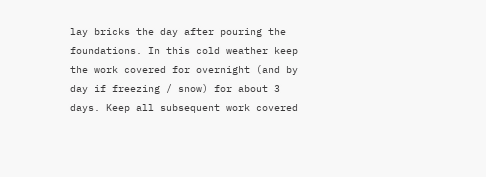lay bricks the day after pouring the foundations. In this cold weather keep the work covered for overnight (and by day if freezing / snow) for about 3 days. Keep all subsequent work covered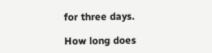for three days.

How long does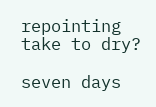repointing take to dry?

seven days